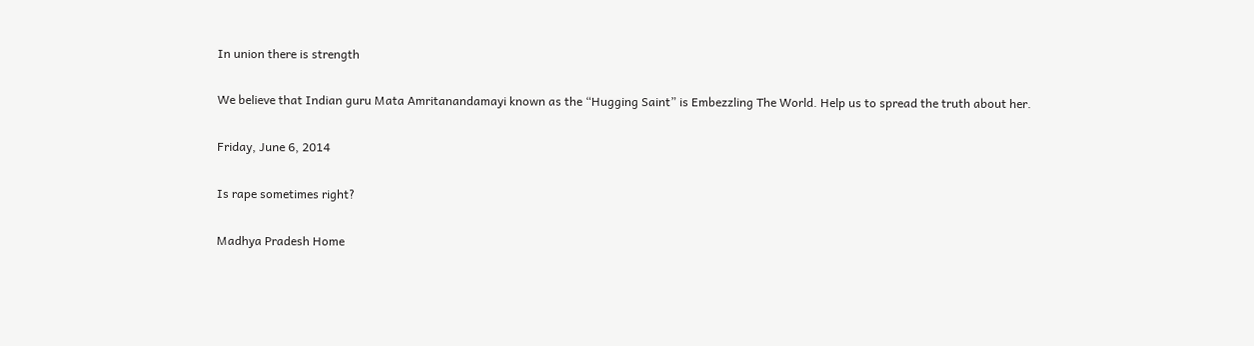In union there is strength

We believe that Indian guru Mata Amritanandamayi known as the “Hugging Saint” is Embezzling The World. Help us to spread the truth about her.

Friday, June 6, 2014

Is rape sometimes right?

Madhya Pradesh Home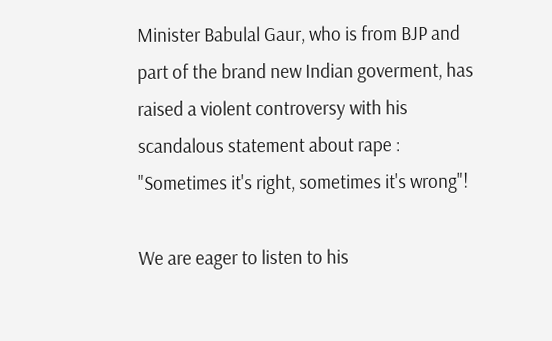Minister Babulal Gaur, who is from BJP and part of the brand new Indian goverment, has raised a violent controversy with his scandalous statement about rape : "Sometimes it's right, sometimes it's wrong"!

We are eager to listen to his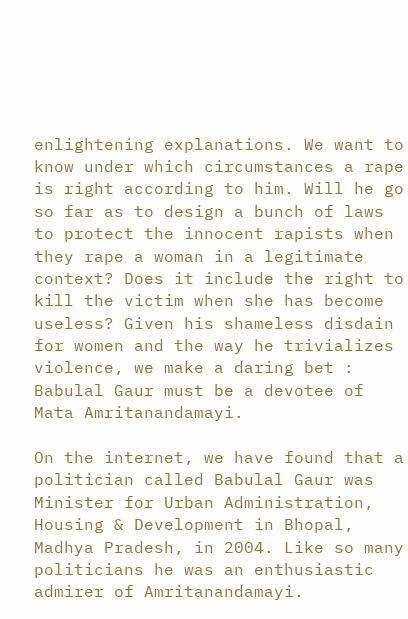enlightening explanations. We want to know under which circumstances a rape is right according to him. Will he go so far as to design a bunch of laws to protect the innocent rapists when they rape a woman in a legitimate context? Does it include the right to kill the victim when she has become useless? Given his shameless disdain for women and the way he trivializes violence, we make a daring bet : Babulal Gaur must be a devotee of Mata Amritanandamayi.

On the internet, we have found that a politician called Babulal Gaur was Minister for Urban Administration, Housing & Development in Bhopal, Madhya Pradesh, in 2004. Like so many politicians he was an enthusiastic admirer of Amritanandamayi.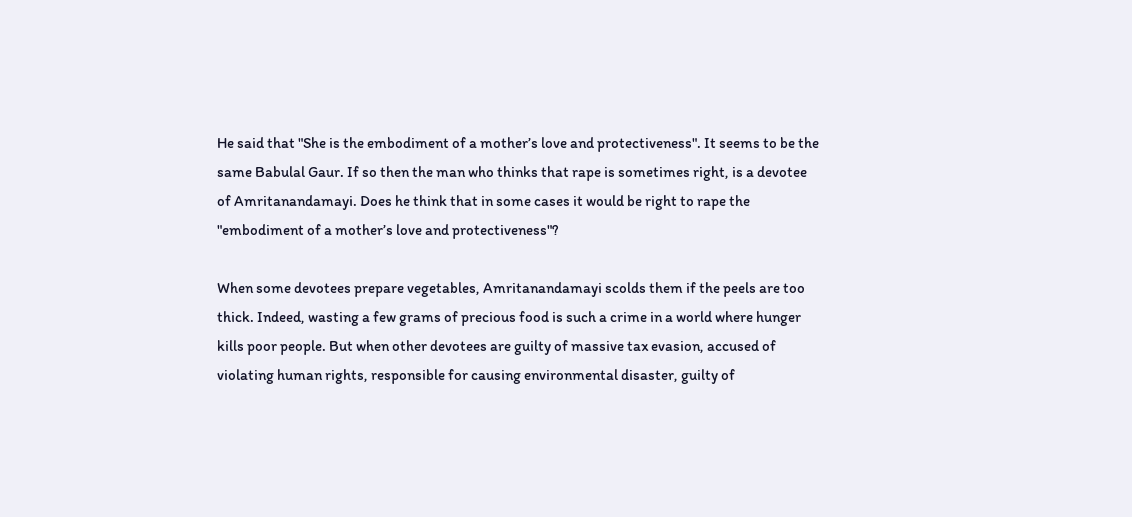He said that "She is the embodiment of a mother’s love and protectiveness". It seems to be the same Babulal Gaur. If so then the man who thinks that rape is sometimes right, is a devotee of Amritanandamayi. Does he think that in some cases it would be right to rape the "embodiment of a mother’s love and protectiveness"?

When some devotees prepare vegetables, Amritanandamayi scolds them if the peels are too thick. Indeed, wasting a few grams of precious food is such a crime in a world where hunger kills poor people. But when other devotees are guilty of massive tax evasion, accused of violating human rights, responsible for causing environmental disaster, guilty of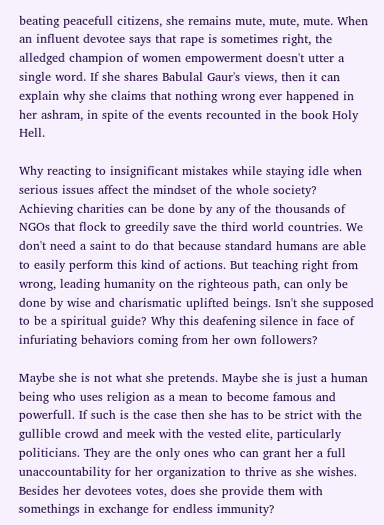beating peacefull citizens, she remains mute, mute, mute. When an influent devotee says that rape is sometimes right, the alledged champion of women empowerment doesn't utter a single word. If she shares Babulal Gaur's views, then it can explain why she claims that nothing wrong ever happened in her ashram, in spite of the events recounted in the book Holy Hell.

Why reacting to insignificant mistakes while staying idle when serious issues affect the mindset of the whole society? Achieving charities can be done by any of the thousands of NGOs that flock to greedily save the third world countries. We don't need a saint to do that because standard humans are able to easily perform this kind of actions. But teaching right from wrong, leading humanity on the righteous path, can only be done by wise and charismatic uplifted beings. Isn't she supposed to be a spiritual guide? Why this deafening silence in face of infuriating behaviors coming from her own followers?

Maybe she is not what she pretends. Maybe she is just a human being who uses religion as a mean to become famous and powerfull. If such is the case then she has to be strict with the gullible crowd and meek with the vested elite, particularly politicians. They are the only ones who can grant her a full unaccountability for her organization to thrive as she wishes. Besides her devotees votes, does she provide them with somethings in exchange for endless immunity?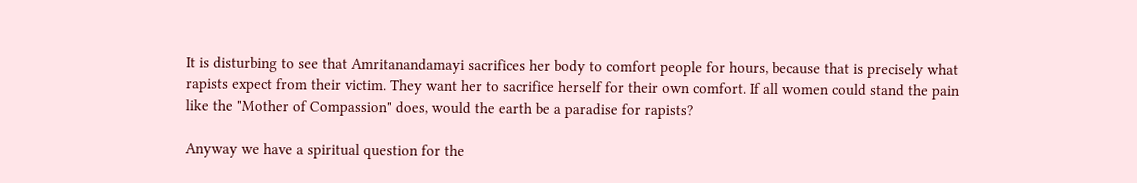It is disturbing to see that Amritanandamayi sacrifices her body to comfort people for hours, because that is precisely what rapists expect from their victim. They want her to sacrifice herself for their own comfort. If all women could stand the pain like the "Mother of Compassion" does, would the earth be a paradise for rapists?

Anyway we have a spiritual question for the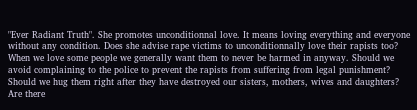"Ever Radiant Truth". She promotes unconditionnal love. It means loving everything and everyone without any condition. Does she advise rape victims to unconditionnally love their rapists too? When we love some people we generally want them to never be harmed in anyway. Should we avoid complaining to the police to prevent the rapists from suffering from legal punishment? Should we hug them right after they have destroyed our sisters, mothers, wives and daughters? Are there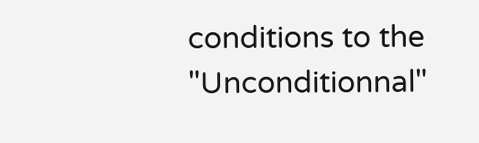conditions to the "Unconditionnal"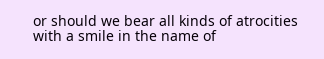or should we bear all kinds of atrocities with a smile in the name of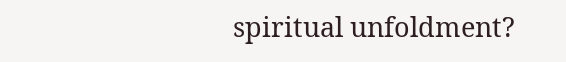spiritual unfoldment?